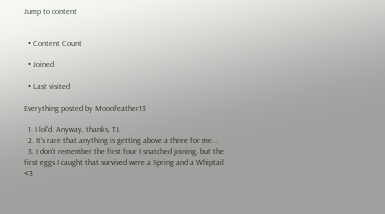Jump to content


  • Content Count

  • Joined

  • Last visited

Everything posted by Moonfeather13

  1. I lol'd. Anyway, thanks, TJ.
  2. It's rare that anything is getting above a three for me...
  3. I don't remember the first four I snatched joining, but the first eggs I caught that survived were a Spring and a Whiptail <3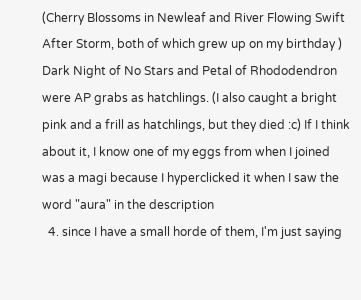(Cherry Blossoms in Newleaf and River Flowing Swift After Storm, both of which grew up on my birthday ) Dark Night of No Stars and Petal of Rhododendron were AP grabs as hatchlings. (I also caught a bright pink and a frill as hatchlings, but they died :c) If I think about it, I know one of my eggs from when I joined was a magi because I hyperclicked it when I saw the word "aura" in the description
  4. since I have a small horde of them, I'm just saying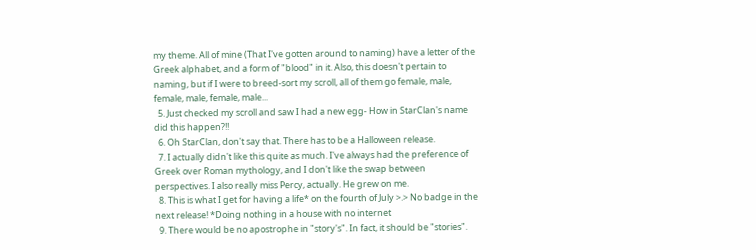my theme. All of mine (That I've gotten around to naming) have a letter of the Greek alphabet, and a form of "blood" in it. Also, this doesn't pertain to naming, but if I were to breed-sort my scroll, all of them go female, male, female, male, female, male...
  5. Just checked my scroll and saw I had a new egg- How in StarClan's name did this happen?!!
  6. Oh StarClan, don't say that. There has to be a Halloween release.
  7. I actually didn't like this quite as much. I've always had the preference of Greek over Roman mythology, and I don't like the swap between perspectives. I also really miss Percy, actually. He grew on me.
  8. This is what I get for having a life* on the fourth of July >.> No badge in the next release! *Doing nothing in a house with no internet
  9. There would be no apostrophe in "story's". In fact, it should be "stories".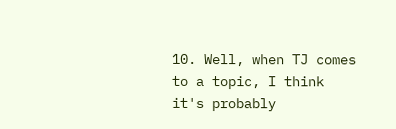10. Well, when TJ comes to a topic, I think it's probably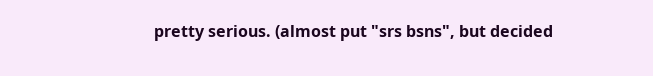pretty serious. (almost put "srs bsns", but decided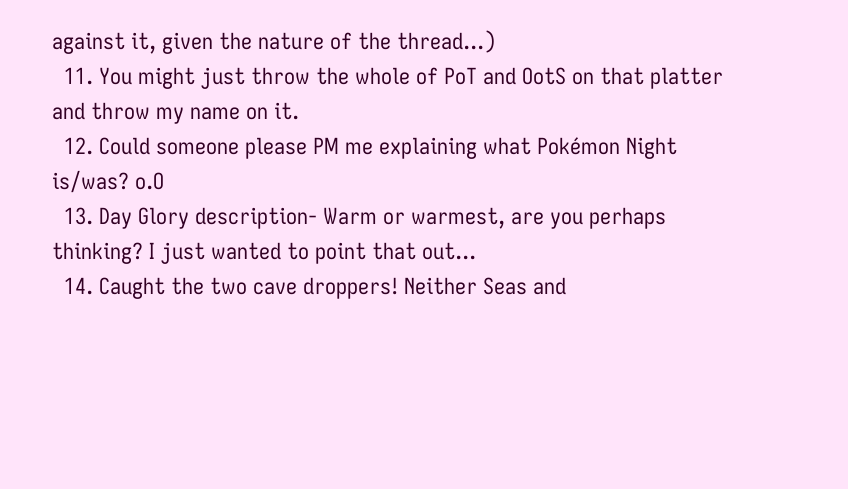against it, given the nature of the thread...)
  11. You might just throw the whole of PoT and OotS on that platter and throw my name on it.
  12. Could someone please PM me explaining what Pokémon Night is/was? o.O
  13. Day Glory description- Warm or warmest, are you perhaps thinking? I just wanted to point that out...
  14. Caught the two cave droppers! Neither Seas and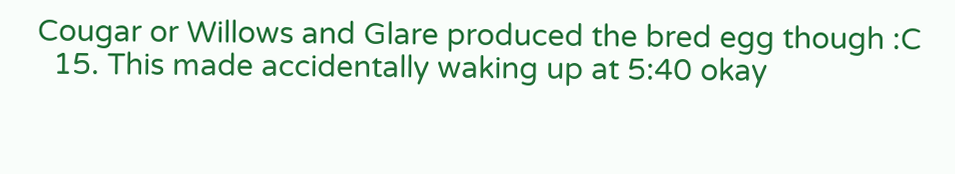Cougar or Willows and Glare produced the bred egg though :C
  15. This made accidentally waking up at 5:40 okay